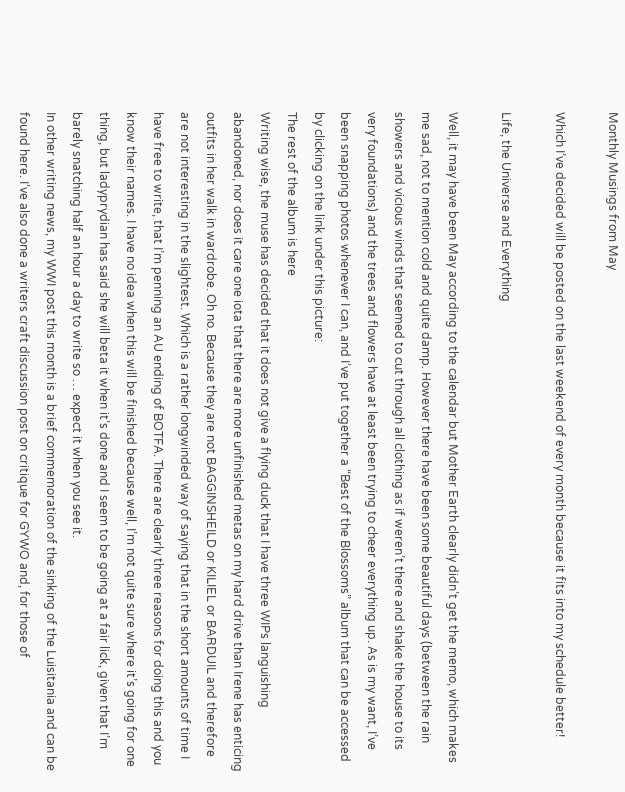Monthly Musings from May

Which I’ve decided will be posted on the last weekend of every month because it fits into my schedule better!

Life, the Universe and Everything

Well, it may have been May according to the calendar but Mother Earth clearly didn’t get the memo, which makes me sad, not to mention cold and quite damp. However there have been some beautiful days (between the rain showers and vicious winds that seemed to cut through all clothing as if weren’t there and shake the house to its very foundations) and the trees and flowers have at least been trying to cheer everything up. As is my want, I’ve been snapping photos whenever I can, and I’ve put together a “Best of the Blossoms” album that can be accessed by clicking on the link under this picture:
The rest of the album is here
Writing wise, the muse has decided that it does not give a flying duck that I have three WIPs languishing abandoned, nor does it care one iota that there are more unfinished metas on my hard drive than Irene has enticing outfits in her walk in wardrobe. Oh no. Because they are not BAGGINSHEILD or KILIEL or BARDUIL and therefore are not interesting in the slightest. Which is a rather longwinded way of saying that in the short amounts of time I have free to write, that I’m penning an AU ending of BOTFA. There are clearly three reasons for doing this and you know their names. I have no idea when this will be finished because well, I’m not quite sure where it’s going for one thing, but ladyprydian has said she will beta it when it’s done and I seem to be going at a fair lick, given that I’m barely snatching half an hour a day to write so … expect it when you see it.
In other writing news, my WWI post this month is a brief commemoration of the sinking of the Luisitania and can be found here. I’ve also done a writers craft discussion post on critique for GYWO and, for those of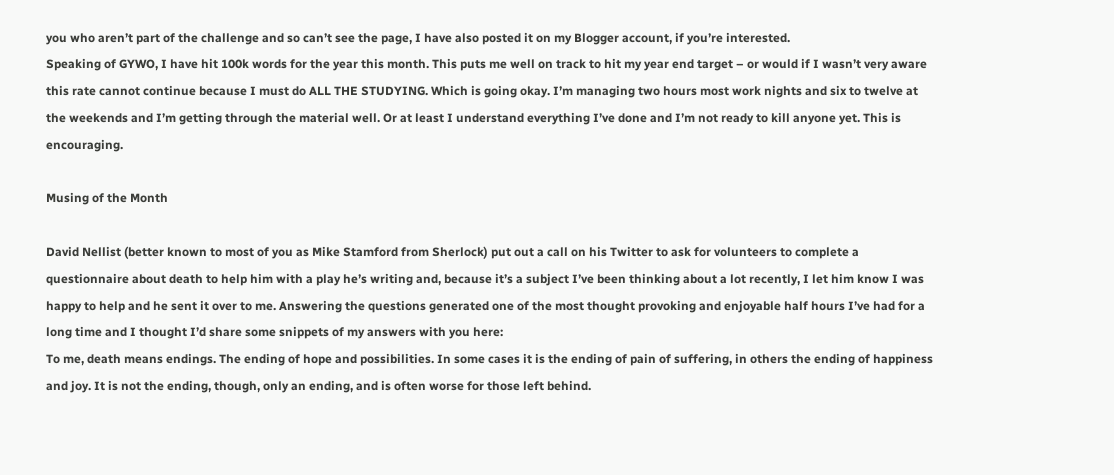you who aren’t part of the challenge and so can’t see the page, I have also posted it on my Blogger account, if you’re interested.
Speaking of GYWO, I have hit 100k words for the year this month. This puts me well on track to hit my year end target – or would if I wasn’t very aware this rate cannot continue because I must do ALL THE STUDYING. Which is going okay. I’m managing two hours most work nights and six to twelve at the weekends and I’m getting through the material well. Or at least I understand everything I’ve done and I’m not ready to kill anyone yet. This is encouraging.

Musing of the Month

David Nellist (better known to most of you as Mike Stamford from Sherlock) put out a call on his Twitter to ask for volunteers to complete a questionnaire about death to help him with a play he’s writing and, because it’s a subject I’ve been thinking about a lot recently, I let him know I was happy to help and he sent it over to me. Answering the questions generated one of the most thought provoking and enjoyable half hours I’ve had for a long time and I thought I’d share some snippets of my answers with you here:
To me, death means endings. The ending of hope and possibilities. In some cases it is the ending of pain of suffering, in others the ending of happiness and joy. It is not the ending, though, only an ending, and is often worse for those left behind.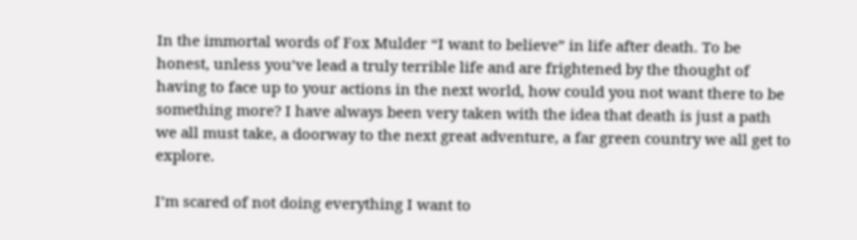In the immortal words of Fox Mulder “I want to believe” in life after death. To be honest, unless you’ve lead a truly terrible life and are frightened by the thought of having to face up to your actions in the next world, how could you not want there to be something more? I have always been very taken with the idea that death is just a path we all must take, a doorway to the next great adventure, a far green country we all get to explore.

I’m scared of not doing everything I want to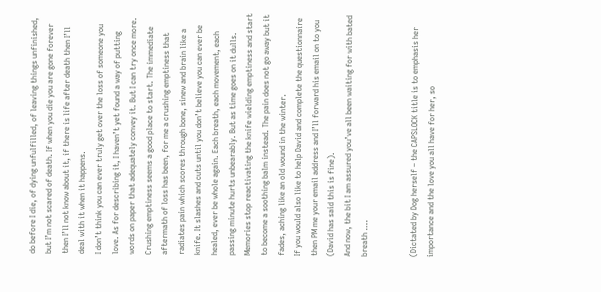do before I die, of dying unfulfilled, of leaving things unfinished, but I’m not scared of death. If when you die you are gone forever then I’ll not know about it, if there is life after death then I’ll deal with it when it happens.
I don’t think you can ever truly get over the loss of someone you love. As for describing it, I haven’t yet found a way of putting words on paper that adequately convey it. But I can try once more. Crushing emptiness seems a good place to start. The immediate aftermath of loss has been, for me a crushing emptiness that radiates pain which scores through bone, sinew and brain like a knife. It slashes and cuts until you don’t believe you can ever be healed, ever be whole again. Each breath, each movement, each passing minute hurts unbearably. But as time goes on it dulls. Memories stop reactivating the knife wielding emptiness and start to become a soothing balm instead. The pain does not go away but it fades, aching like an old wound in the winter.
If you would also like to help David and complete the questionnaire then PM me your email address and I’ll forward his email on to you (David has said this is fine).
And now, the bit I am assured you’ve all been waiting for with bated breath ….


(Dictated by Dog herself – the CAPSLOCK title is to emphasis her importance and the love you all have for her, so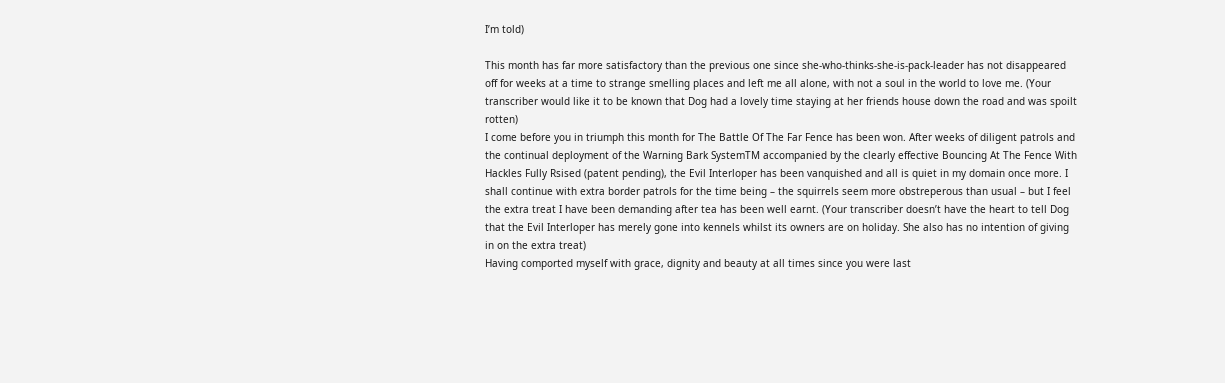I’m told)

This month has far more satisfactory than the previous one since she-who-thinks-she-is-pack-leader has not disappeared off for weeks at a time to strange smelling places and left me all alone, with not a soul in the world to love me. (Your transcriber would like it to be known that Dog had a lovely time staying at her friends house down the road and was spoilt rotten)
I come before you in triumph this month for The Battle Of The Far Fence has been won. After weeks of diligent patrols and the continual deployment of the Warning Bark SystemTM accompanied by the clearly effective Bouncing At The Fence With Hackles Fully Rsised (patent pending), the Evil Interloper has been vanquished and all is quiet in my domain once more. I shall continue with extra border patrols for the time being – the squirrels seem more obstreperous than usual – but I feel the extra treat I have been demanding after tea has been well earnt. (Your transcriber doesn’t have the heart to tell Dog that the Evil Interloper has merely gone into kennels whilst its owners are on holiday. She also has no intention of giving in on the extra treat)
Having comported myself with grace, dignity and beauty at all times since you were last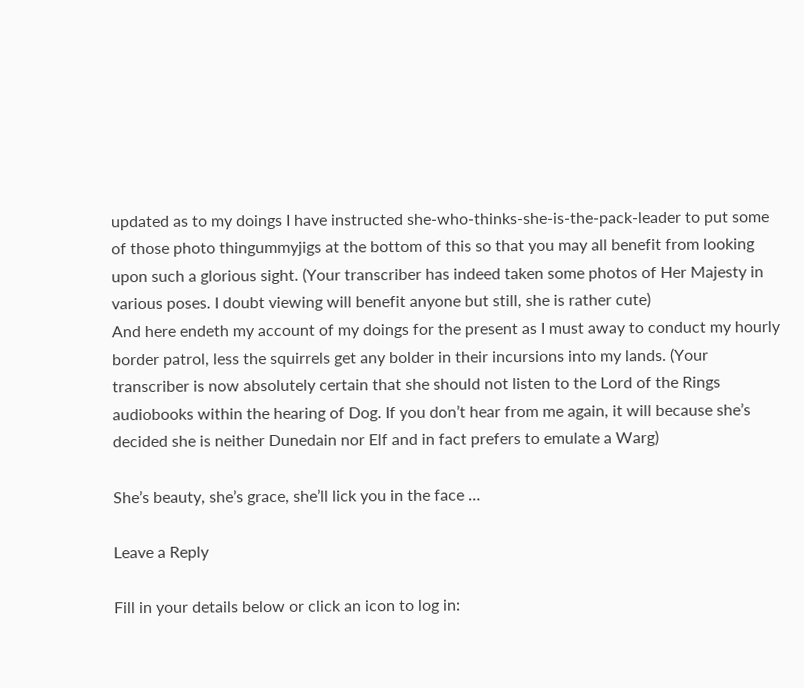updated as to my doings I have instructed she-who-thinks-she-is-the-pack-leader to put some of those photo thingummyjigs at the bottom of this so that you may all benefit from looking upon such a glorious sight. (Your transcriber has indeed taken some photos of Her Majesty in various poses. I doubt viewing will benefit anyone but still, she is rather cute)
And here endeth my account of my doings for the present as I must away to conduct my hourly border patrol, less the squirrels get any bolder in their incursions into my lands. (Your transcriber is now absolutely certain that she should not listen to the Lord of the Rings audiobooks within the hearing of Dog. If you don’t hear from me again, it will because she’s decided she is neither Dunedain nor Elf and in fact prefers to emulate a Warg)

She’s beauty, she’s grace, she’ll lick you in the face …

Leave a Reply

Fill in your details below or click an icon to log in: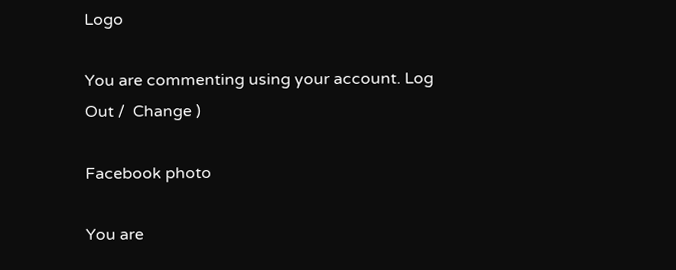Logo

You are commenting using your account. Log Out /  Change )

Facebook photo

You are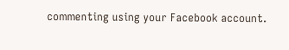commenting using your Facebook account.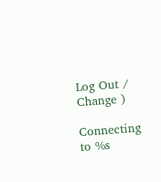Log Out /  Change )

Connecting to %s